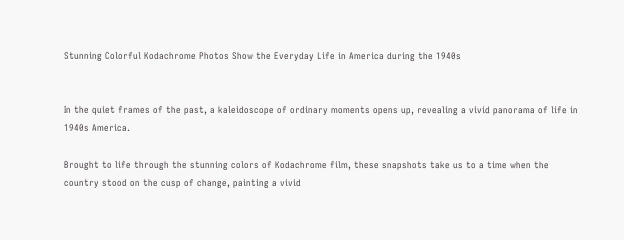Stunning Colorful Kodachrome Photos Show the Everyday Life in America during the 1940s


In the quiet frames of the past, a kaleidoscope of ordinary moments opens up, revealing a vivid panorama of life in 1940s America.

Brought to life through the stunning colors of Kodachrome film, these snapshots take us to a time when the country stood on the cusp of change, painting a vivid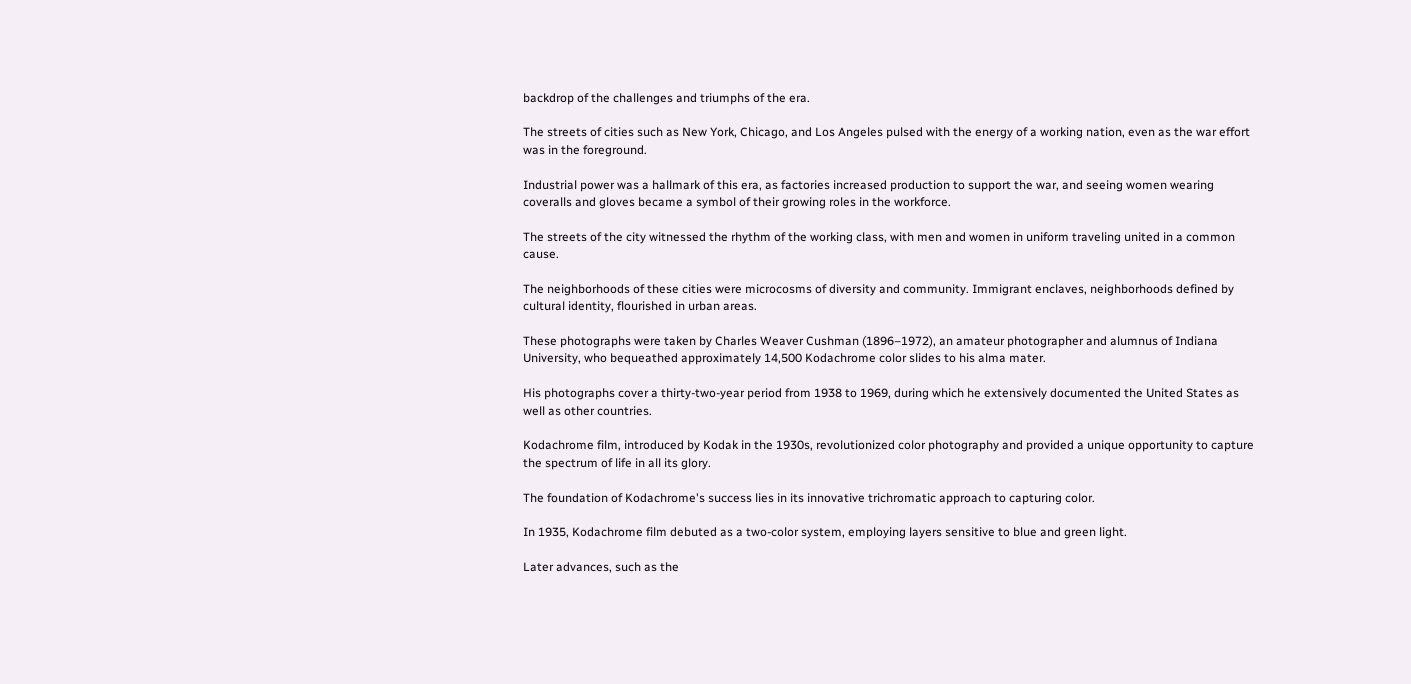backdrop of the challenges and triumphs of the era.

The streets of cities such as New York, Chicago, and Los Angeles pulsed with the energy of a working nation, even as the war effort was in the foreground.

Industrial power was a hallmark of this era, as factories increased production to support the war, and seeing women wearing coveralls and gloves became a symbol of their growing roles in the workforce.

The streets of the city witnessed the rhythm of the working class, with men and women in uniform traveling united in a common cause.

The neighborhoods of these cities were microcosms of diversity and community. Immigrant enclaves, neighborhoods defined by cultural identity, flourished in urban areas.

These photographs were taken by Charles Weaver Cushman (1896–1972), an amateur photographer and alumnus of Indiana University, who bequeathed approximately 14,500 Kodachrome color slides to his alma mater.

His photographs cover a thirty-two-year period from 1938 to 1969, during which he extensively documented the United States as well as other countries.

Kodachrome film, introduced by Kodak in the 1930s, revolutionized color photography and provided a unique opportunity to capture the spectrum of life in all its glory.

The foundation of Kodachrome's success lies in its innovative trichromatic approach to capturing color.

In 1935, Kodachrome film debuted as a two-color system, employing layers sensitive to blue and green light.

Later advances, such as the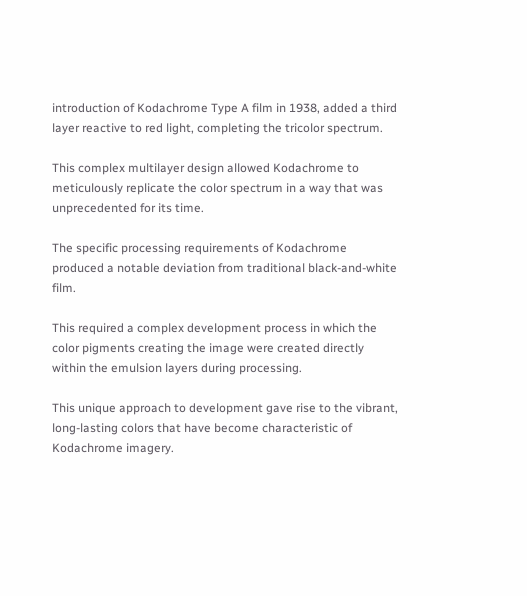introduction of Kodachrome Type A film in 1938, added a third layer reactive to red light, completing the tricolor spectrum.

This complex multilayer design allowed Kodachrome to meticulously replicate the color spectrum in a way that was unprecedented for its time.

The specific processing requirements of Kodachrome produced a notable deviation from traditional black-and-white film.

This required a complex development process in which the color pigments creating the image were created directly within the emulsion layers during processing.

This unique approach to development gave rise to the vibrant, long-lasting colors that have become characteristic of Kodachrome imagery.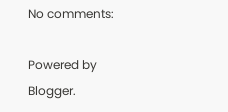No comments:

Powered by Blogger.